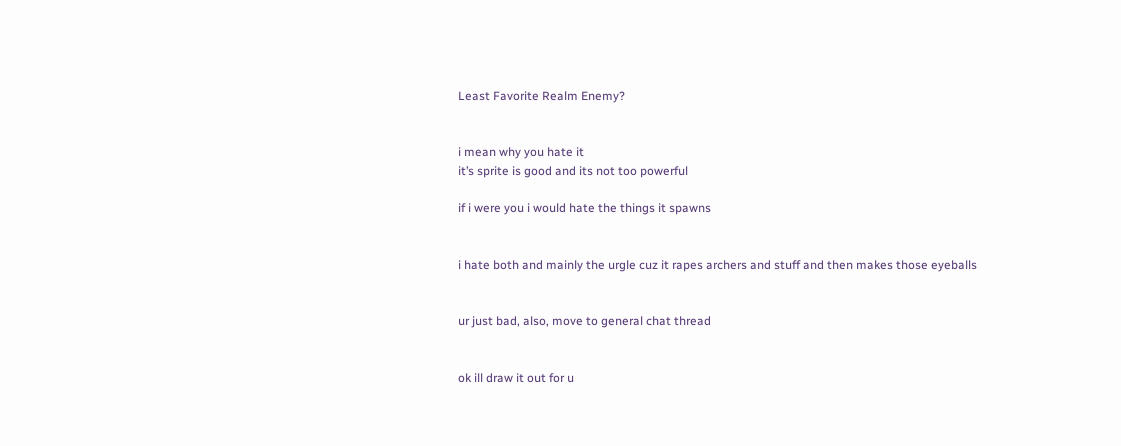Least Favorite Realm Enemy?


i mean why you hate it
it’s sprite is good and its not too powerful

if i were you i would hate the things it spawns


i hate both and mainly the urgle cuz it rapes archers and stuff and then makes those eyeballs


ur just bad, also, move to general chat thread


ok ill draw it out for u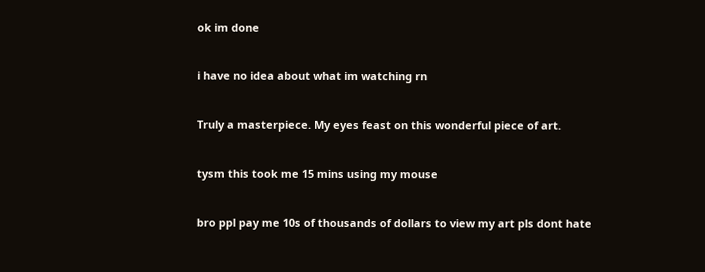ok im done


i have no idea about what im watching rn


Truly a masterpiece. My eyes feast on this wonderful piece of art.


tysm this took me 15 mins using my mouse


bro ppl pay me 10s of thousands of dollars to view my art pls dont hate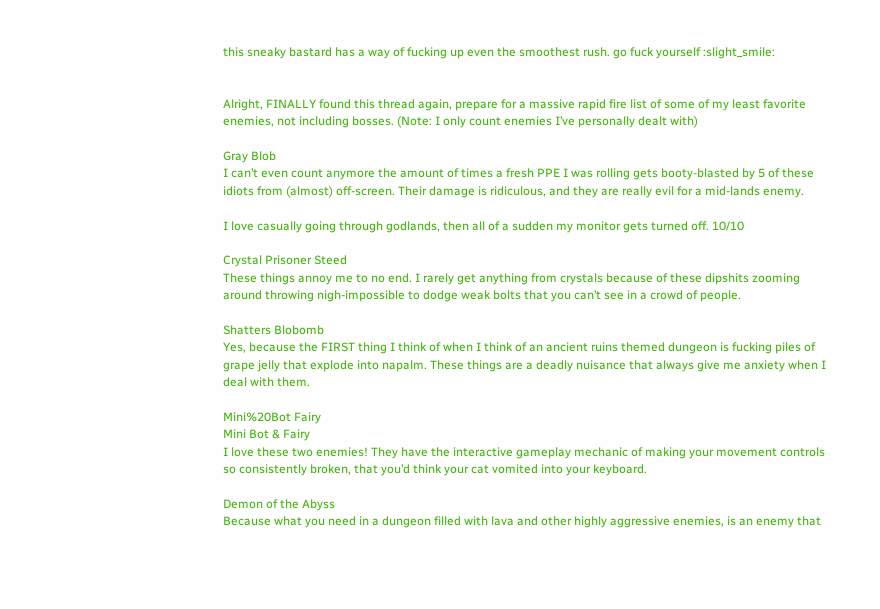this sneaky bastard has a way of fucking up even the smoothest rush. go fuck yourself :slight_smile:


Alright, FINALLY found this thread again, prepare for a massive rapid fire list of some of my least favorite enemies, not including bosses. (Note: I only count enemies I’ve personally dealt with)

Gray Blob
I can’t even count anymore the amount of times a fresh PPE I was rolling gets booty-blasted by 5 of these idiots from (almost) off-screen. Their damage is ridiculous, and they are really evil for a mid-lands enemy.

I love casually going through godlands, then all of a sudden my monitor gets turned off. 10/10

Crystal Prisoner Steed
These things annoy me to no end. I rarely get anything from crystals because of these dipshits zooming around throwing nigh-impossible to dodge weak bolts that you can’t see in a crowd of people.

Shatters Blobomb
Yes, because the FIRST thing I think of when I think of an ancient ruins themed dungeon is fucking piles of grape jelly that explode into napalm. These things are a deadly nuisance that always give me anxiety when I deal with them.

Mini%20Bot Fairy
Mini Bot & Fairy
I love these two enemies! They have the interactive gameplay mechanic of making your movement controls so consistently broken, that you’d think your cat vomited into your keyboard.

Demon of the Abyss
Because what you need in a dungeon filled with lava and other highly aggressive enemies, is an enemy that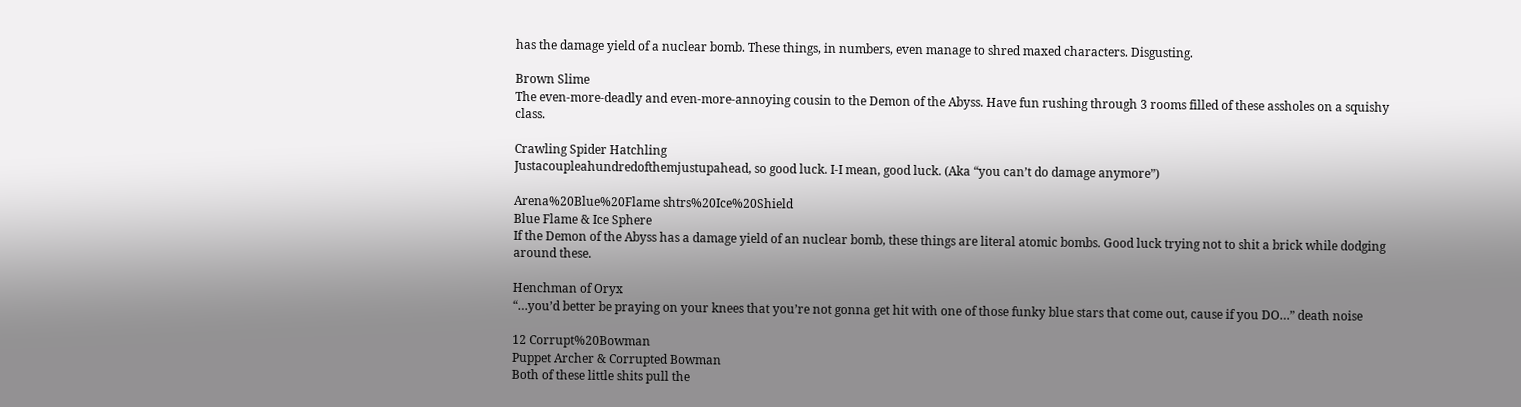has the damage yield of a nuclear bomb. These things, in numbers, even manage to shred maxed characters. Disgusting.

Brown Slime
The even-more-deadly and even-more-annoying cousin to the Demon of the Abyss. Have fun rushing through 3 rooms filled of these assholes on a squishy class.

Crawling Spider Hatchling
Justacoupleahundredofthemjustupahead, so good luck. I-I mean, good luck. (Aka “you can’t do damage anymore”)

Arena%20Blue%20Flame shtrs%20Ice%20Shield
Blue Flame & Ice Sphere
If the Demon of the Abyss has a damage yield of an nuclear bomb, these things are literal atomic bombs. Good luck trying not to shit a brick while dodging around these.

Henchman of Oryx
“…you’d better be praying on your knees that you’re not gonna get hit with one of those funky blue stars that come out, cause if you DO…” death noise

12 Corrupt%20Bowman
Puppet Archer & Corrupted Bowman
Both of these little shits pull the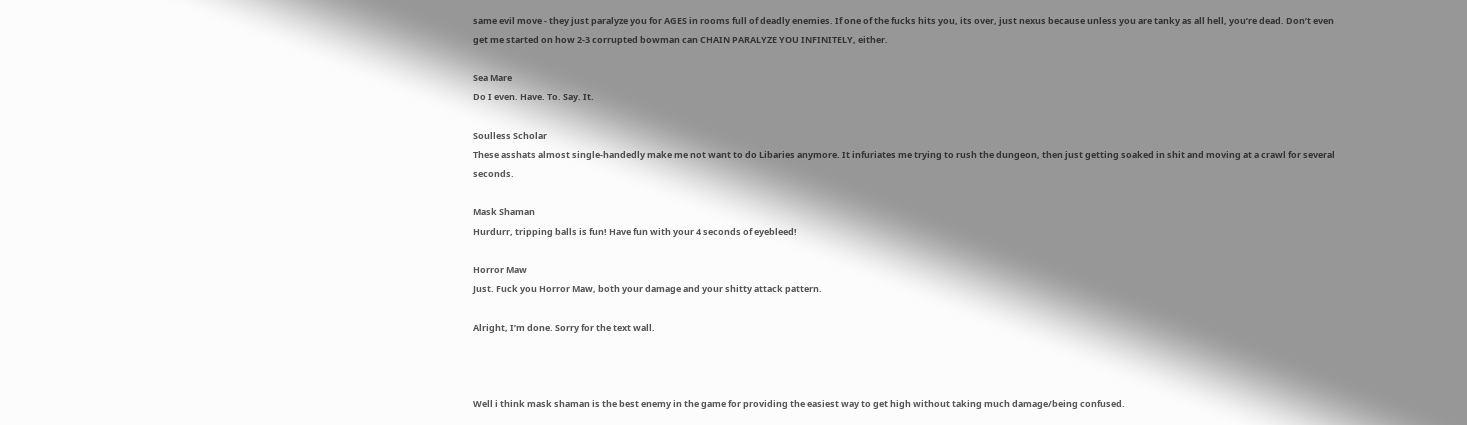same evil move - they just paralyze you for AGES in rooms full of deadly enemies. If one of the fucks hits you, its over, just nexus because unless you are tanky as all hell, you’re dead. Don’t even get me started on how 2-3 corrupted bowman can CHAIN PARALYZE YOU INFINITELY, either.

Sea Mare
Do I even. Have. To. Say. It.

Soulless Scholar
These asshats almost single-handedly make me not want to do Libaries anymore. It infuriates me trying to rush the dungeon, then just getting soaked in shit and moving at a crawl for several seconds.

Mask Shaman
Hurdurr, tripping balls is fun! Have fun with your 4 seconds of eyebleed!

Horror Maw
Just. Fuck you Horror Maw, both your damage and your shitty attack pattern.

Alright, I’m done. Sorry for the text wall.



Well i think mask shaman is the best enemy in the game for providing the easiest way to get high without taking much damage/being confused.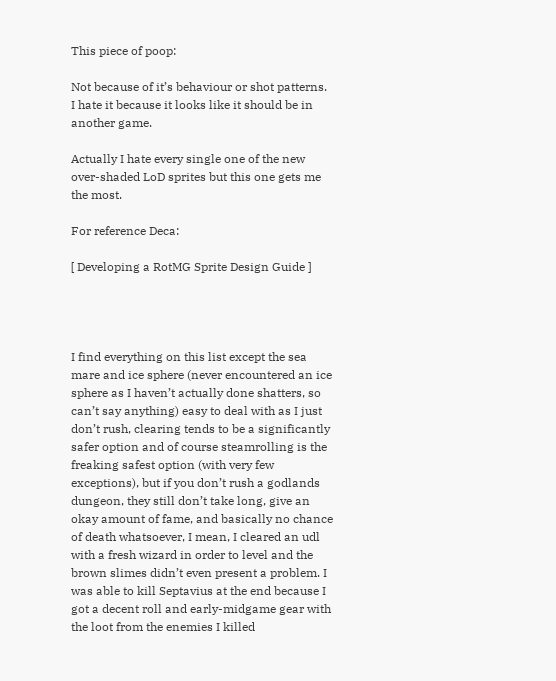This piece of poop:

Not because of it’s behaviour or shot patterns. I hate it because it looks like it should be in another game.

Actually I hate every single one of the new over-shaded LoD sprites but this one gets me the most.

For reference Deca:

[ Developing a RotMG Sprite Design Guide ]




I find everything on this list except the sea mare and ice sphere (never encountered an ice sphere as I haven’t actually done shatters, so can’t say anything) easy to deal with as I just don’t rush, clearing tends to be a significantly safer option and of course steamrolling is the freaking safest option (with very few exceptions), but if you don’t rush a godlands dungeon, they still don’t take long, give an okay amount of fame, and basically no chance of death whatsoever, I mean, I cleared an udl with a fresh wizard in order to level and the brown slimes didn’t even present a problem. I was able to kill Septavius at the end because I got a decent roll and early-midgame gear with the loot from the enemies I killed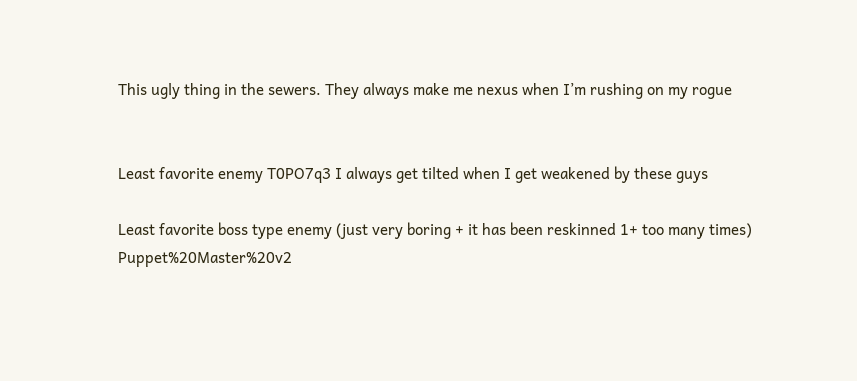This ugly thing in the sewers. They always make me nexus when I’m rushing on my rogue


Least favorite enemy T0PO7q3 I always get tilted when I get weakened by these guys

Least favorite boss type enemy (just very boring + it has been reskinned 1+ too many times) Puppet%20Master%20v2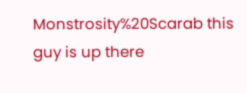Monstrosity%20Scarab this guy is up there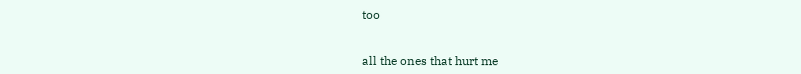too


all the ones that hurt me